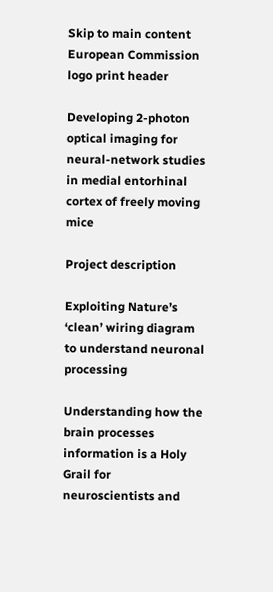Skip to main content
European Commission logo print header

Developing 2-photon optical imaging for neural-network studies in medial entorhinal cortex of freely moving mice

Project description

Exploiting Nature’s ‘clean’ wiring diagram to understand neuronal processing

Understanding how the brain processes information is a Holy Grail for neuroscientists and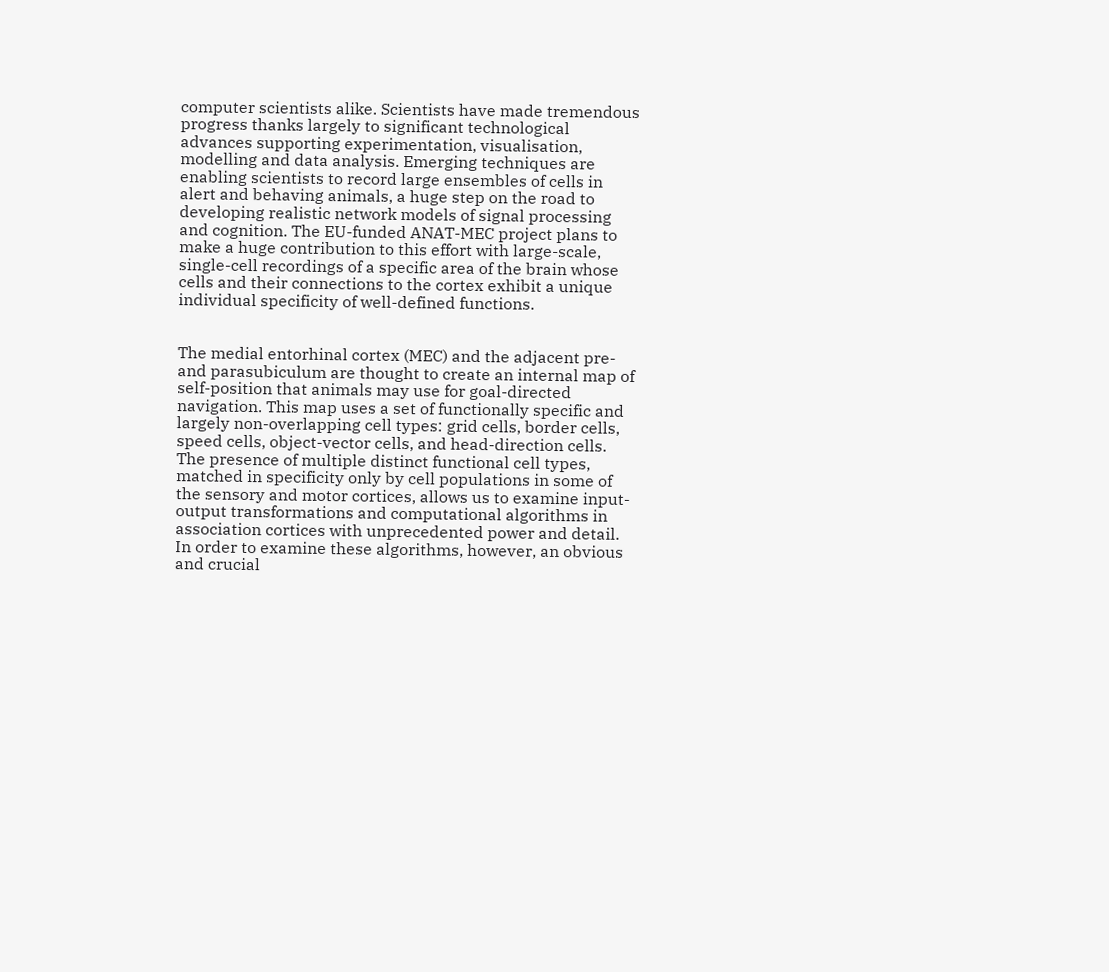computer scientists alike. Scientists have made tremendous progress thanks largely to significant technological advances supporting experimentation, visualisation, modelling and data analysis. Emerging techniques are enabling scientists to record large ensembles of cells in alert and behaving animals, a huge step on the road to developing realistic network models of signal processing and cognition. The EU-funded ANAT-MEC project plans to make a huge contribution to this effort with large-scale, single-cell recordings of a specific area of the brain whose cells and their connections to the cortex exhibit a unique individual specificity of well-defined functions.


The medial entorhinal cortex (MEC) and the adjacent pre- and parasubiculum are thought to create an internal map of self-position that animals may use for goal-directed navigation. This map uses a set of functionally specific and largely non-overlapping cell types: grid cells, border cells, speed cells, object-vector cells, and head-direction cells. The presence of multiple distinct functional cell types, matched in specificity only by cell populations in some of the sensory and motor cortices, allows us to examine input-output transformations and computational algorithms in association cortices with unprecedented power and detail. In order to examine these algorithms, however, an obvious and crucial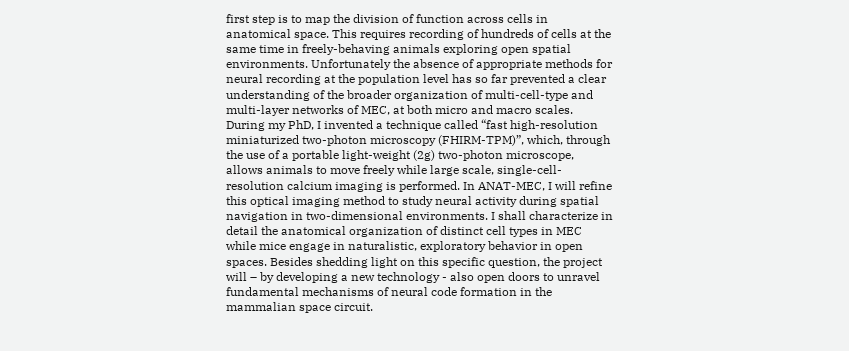first step is to map the division of function across cells in anatomical space. This requires recording of hundreds of cells at the same time in freely-behaving animals exploring open spatial environments. Unfortunately the absence of appropriate methods for neural recording at the population level has so far prevented a clear understanding of the broader organization of multi-cell-type and multi-layer networks of MEC, at both micro and macro scales.
During my PhD, I invented a technique called “fast high-resolution miniaturized two-photon microscopy (FHIRM-TPM)”, which, through the use of a portable light-weight (2g) two-photon microscope, allows animals to move freely while large scale, single-cell-resolution calcium imaging is performed. In ANAT-MEC, I will refine this optical imaging method to study neural activity during spatial navigation in two-dimensional environments. I shall characterize in detail the anatomical organization of distinct cell types in MEC while mice engage in naturalistic, exploratory behavior in open spaces. Besides shedding light on this specific question, the project will – by developing a new technology - also open doors to unravel fundamental mechanisms of neural code formation in the mammalian space circuit.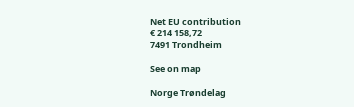Net EU contribution
€ 214 158,72
7491 Trondheim

See on map

Norge Trøndelag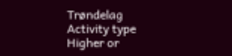Trøndelag
Activity type
Higher or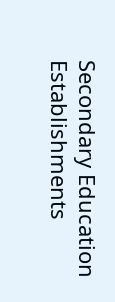Secondary Education Establishments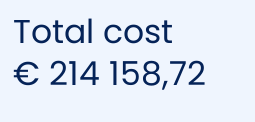Total cost
€ 214 158,72